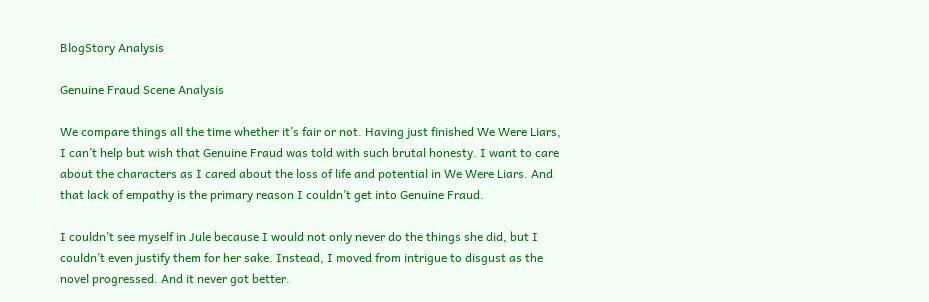BlogStory Analysis

Genuine Fraud Scene Analysis

We compare things all the time whether it’s fair or not. Having just finished We Were Liars, I can’t help but wish that Genuine Fraud was told with such brutal honesty. I want to care about the characters as I cared about the loss of life and potential in We Were Liars. And that lack of empathy is the primary reason I couldn’t get into Genuine Fraud.

I couldn’t see myself in Jule because I would not only never do the things she did, but I couldn’t even justify them for her sake. Instead, I moved from intrigue to disgust as the novel progressed. And it never got better.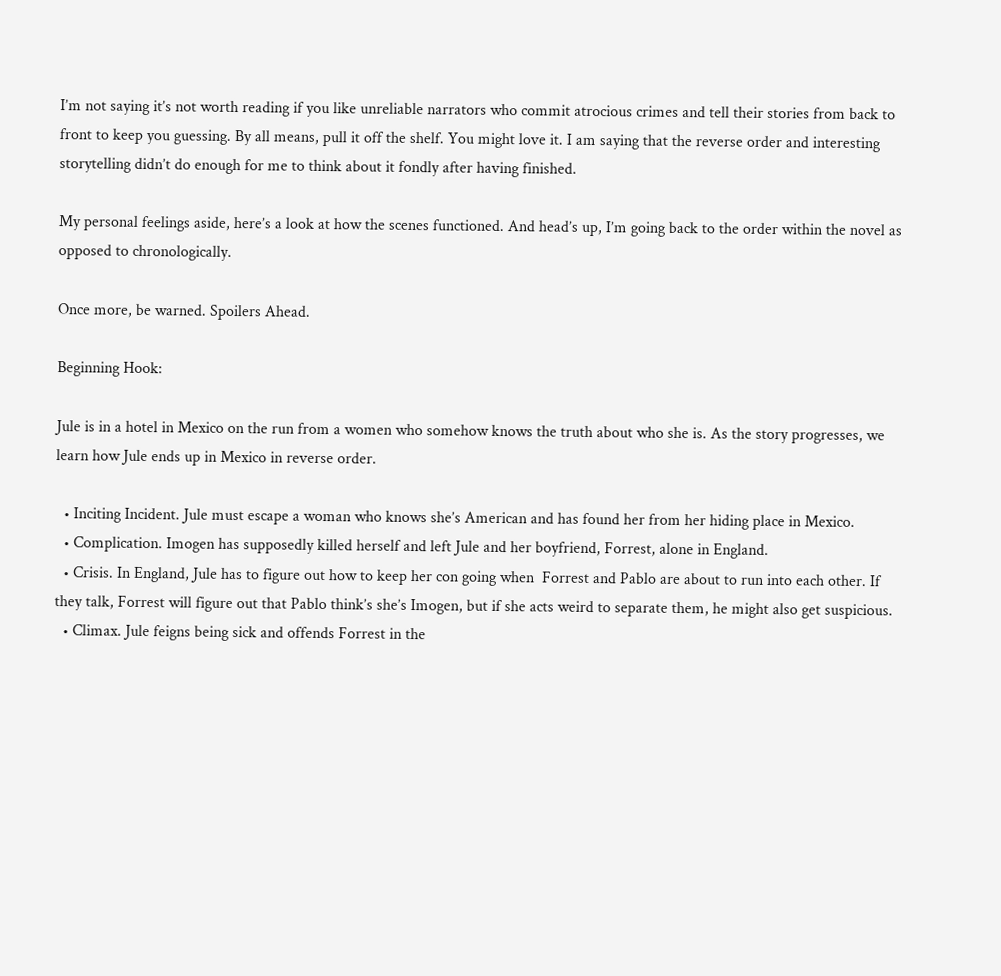I’m not saying it’s not worth reading if you like unreliable narrators who commit atrocious crimes and tell their stories from back to front to keep you guessing. By all means, pull it off the shelf. You might love it. I am saying that the reverse order and interesting storytelling didn’t do enough for me to think about it fondly after having finished.

My personal feelings aside, here’s a look at how the scenes functioned. And head’s up, I’m going back to the order within the novel as opposed to chronologically.

Once more, be warned. Spoilers Ahead.

Beginning Hook:

Jule is in a hotel in Mexico on the run from a women who somehow knows the truth about who she is. As the story progresses, we learn how Jule ends up in Mexico in reverse order.

  • Inciting Incident. Jule must escape a woman who knows she’s American and has found her from her hiding place in Mexico.
  • Complication. Imogen has supposedly killed herself and left Jule and her boyfriend, Forrest, alone in England.
  • Crisis. In England, Jule has to figure out how to keep her con going when  Forrest and Pablo are about to run into each other. If they talk, Forrest will figure out that Pablo think’s she’s Imogen, but if she acts weird to separate them, he might also get suspicious.
  • Climax. Jule feigns being sick and offends Forrest in the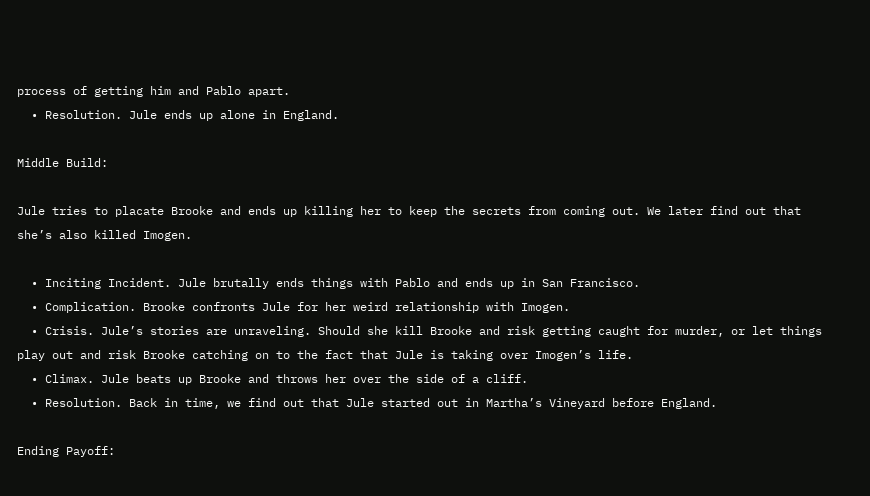process of getting him and Pablo apart.
  • Resolution. Jule ends up alone in England.

Middle Build:

Jule tries to placate Brooke and ends up killing her to keep the secrets from coming out. We later find out that she’s also killed Imogen.

  • Inciting Incident. Jule brutally ends things with Pablo and ends up in San Francisco.
  • Complication. Brooke confronts Jule for her weird relationship with Imogen.
  • Crisis. Jule’s stories are unraveling. Should she kill Brooke and risk getting caught for murder, or let things play out and risk Brooke catching on to the fact that Jule is taking over Imogen’s life.
  • Climax. Jule beats up Brooke and throws her over the side of a cliff.
  • Resolution. Back in time, we find out that Jule started out in Martha’s Vineyard before England.

Ending Payoff: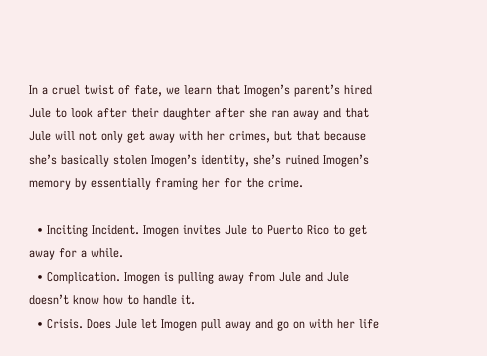In a cruel twist of fate, we learn that Imogen’s parent’s hired Jule to look after their daughter after she ran away and that Jule will not only get away with her crimes, but that because she’s basically stolen Imogen’s identity, she’s ruined Imogen’s memory by essentially framing her for the crime.

  • Inciting Incident. Imogen invites Jule to Puerto Rico to get away for a while.
  • Complication. Imogen is pulling away from Jule and Jule doesn’t know how to handle it.
  • Crisis. Does Jule let Imogen pull away and go on with her life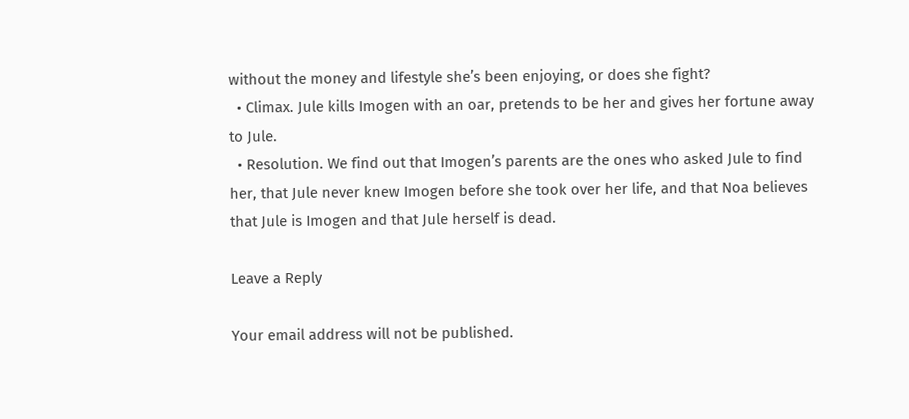without the money and lifestyle she’s been enjoying, or does she fight?
  • Climax. Jule kills Imogen with an oar, pretends to be her and gives her fortune away to Jule.
  • Resolution. We find out that Imogen’s parents are the ones who asked Jule to find her, that Jule never knew Imogen before she took over her life, and that Noa believes that Jule is Imogen and that Jule herself is dead.

Leave a Reply

Your email address will not be published.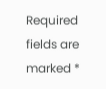Required fields are marked *